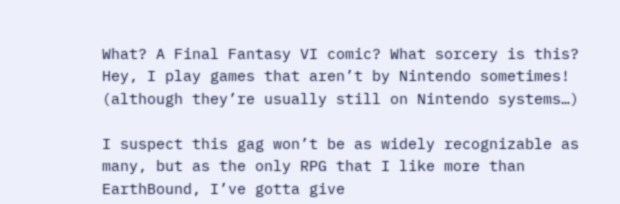What? A Final Fantasy VI comic? What sorcery is this? Hey, I play games that aren’t by Nintendo sometimes! (although they’re usually still on Nintendo systems…)

I suspect this gag won’t be as widely recognizable as many, but as the only RPG that I like more than EarthBound, I’ve gotta give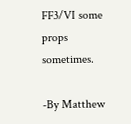FF3/VI some props sometimes.

-By Matthew